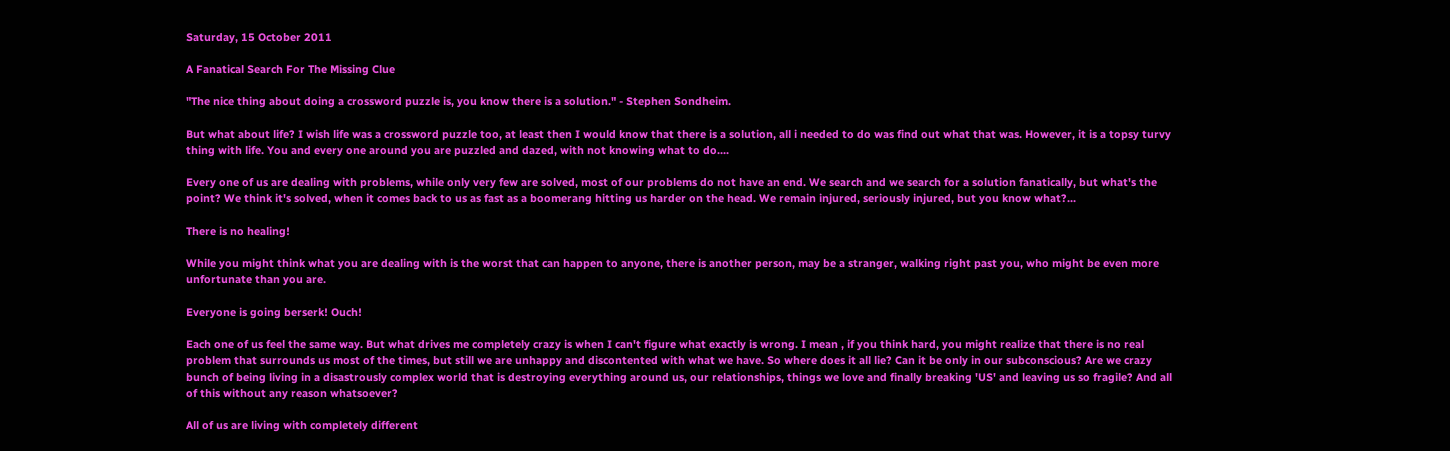Saturday, 15 October 2011

A Fanatical Search For The Missing Clue

"The nice thing about doing a crossword puzzle is, you know there is a solution." - Stephen Sondheim.

But what about life? I wish life was a crossword puzzle too, at least then I would know that there is a solution, all i needed to do was find out what that was. However, it is a topsy turvy thing with life. You and every one around you are puzzled and dazed, with not knowing what to do....

Every one of us are dealing with problems, while only very few are solved, most of our problems do not have an end. We search and we search for a solution fanatically, but what's the point? We think it's solved, when it comes back to us as fast as a boomerang hitting us harder on the head. We remain injured, seriously injured, but you know what?...

There is no healing!

While you might think what you are dealing with is the worst that can happen to anyone, there is another person, may be a stranger, walking right past you, who might be even more unfortunate than you are.

Everyone is going berserk! Ouch!

Each one of us feel the same way. But what drives me completely crazy is when I can't figure what exactly is wrong. I mean , if you think hard, you might realize that there is no real problem that surrounds us most of the times, but still we are unhappy and discontented with what we have. So where does it all lie? Can it be only in our subconscious? Are we crazy bunch of being living in a disastrously complex world that is destroying everything around us, our relationships, things we love and finally breaking 'US' and leaving us so fragile? And all of this without any reason whatsoever?

All of us are living with completely different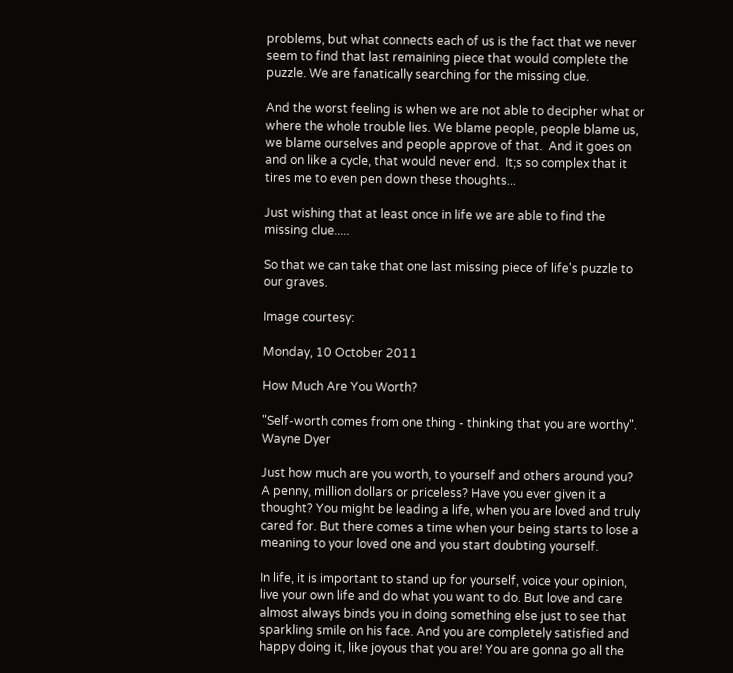problems, but what connects each of us is the fact that we never seem to find that last remaining piece that would complete the puzzle. We are fanatically searching for the missing clue.

And the worst feeling is when we are not able to decipher what or where the whole trouble lies. We blame people, people blame us, we blame ourselves and people approve of that.  And it goes on and on like a cycle, that would never end.  It;s so complex that it tires me to even pen down these thoughts...

Just wishing that at least once in life we are able to find the missing clue.....

So that we can take that one last missing piece of life's puzzle to our graves.

Image courtesy:

Monday, 10 October 2011

How Much Are You Worth?

"Self-worth comes from one thing - thinking that you are worthy". Wayne Dyer

Just how much are you worth, to yourself and others around you? A penny, million dollars or priceless? Have you ever given it a thought? You might be leading a life, when you are loved and truly cared for. But there comes a time when your being starts to lose a meaning to your loved one and you start doubting yourself.

In life, it is important to stand up for yourself, voice your opinion, live your own life and do what you want to do. But love and care almost always binds you in doing something else just to see that sparkling smile on his face. And you are completely satisfied and happy doing it, like joyous that you are! You are gonna go all the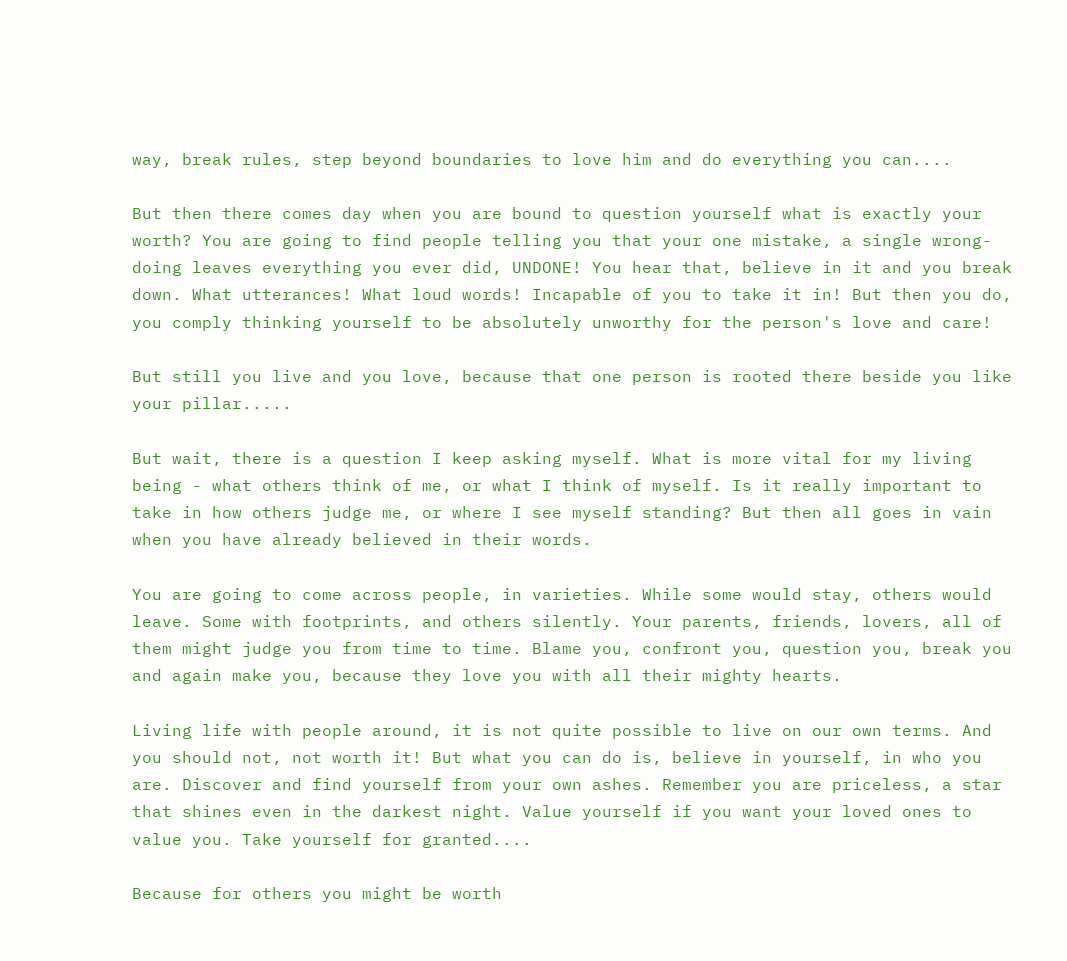way, break rules, step beyond boundaries to love him and do everything you can....

But then there comes day when you are bound to question yourself what is exactly your worth? You are going to find people telling you that your one mistake, a single wrong-doing leaves everything you ever did, UNDONE! You hear that, believe in it and you break down. What utterances! What loud words! Incapable of you to take it in! But then you do, you comply thinking yourself to be absolutely unworthy for the person's love and care!

But still you live and you love, because that one person is rooted there beside you like your pillar.....

But wait, there is a question I keep asking myself. What is more vital for my living being - what others think of me, or what I think of myself. Is it really important to take in how others judge me, or where I see myself standing? But then all goes in vain when you have already believed in their words.

You are going to come across people, in varieties. While some would stay, others would leave. Some with footprints, and others silently. Your parents, friends, lovers, all of them might judge you from time to time. Blame you, confront you, question you, break you and again make you, because they love you with all their mighty hearts.

Living life with people around, it is not quite possible to live on our own terms. And you should not, not worth it! But what you can do is, believe in yourself, in who you are. Discover and find yourself from your own ashes. Remember you are priceless, a star that shines even in the darkest night. Value yourself if you want your loved ones to value you. Take yourself for granted....

Because for others you might be worth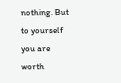nothing. But to yourself you are worth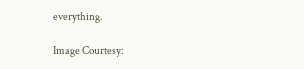everything.

Image Courtesy: